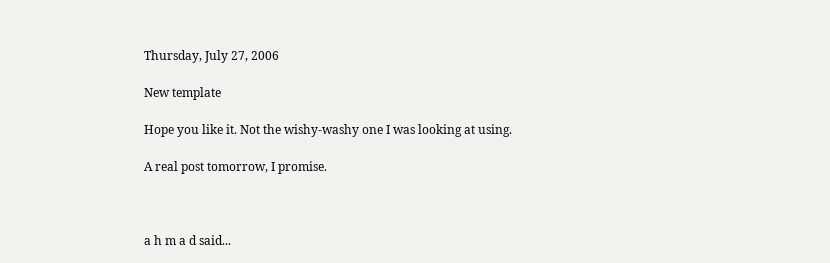Thursday, July 27, 2006

New template

Hope you like it. Not the wishy-washy one I was looking at using.

A real post tomorrow, I promise.



a h m a d said...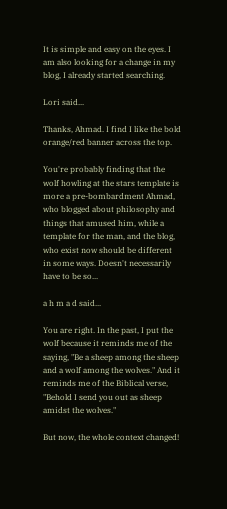It is simple and easy on the eyes. I am also looking for a change in my blog, I already started searching.

Lori said...

Thanks, Ahmad. I find I like the bold orange/red banner across the top.

You're probably finding that the wolf howling at the stars template is more a pre-bombardment Ahmad, who blogged about philosophy and things that amused him, while a template for the man, and the blog, who exist now should be different in some ways. Doesn't necessarily have to be so...

a h m a d said...

You are right. In the past, I put the wolf because it reminds me of the saying, "Be a sheep among the sheep and a wolf among the wolves." And it reminds me of the Biblical verse, "Behold I send you out as sheep amidst the wolves."

But now, the whole context changed!